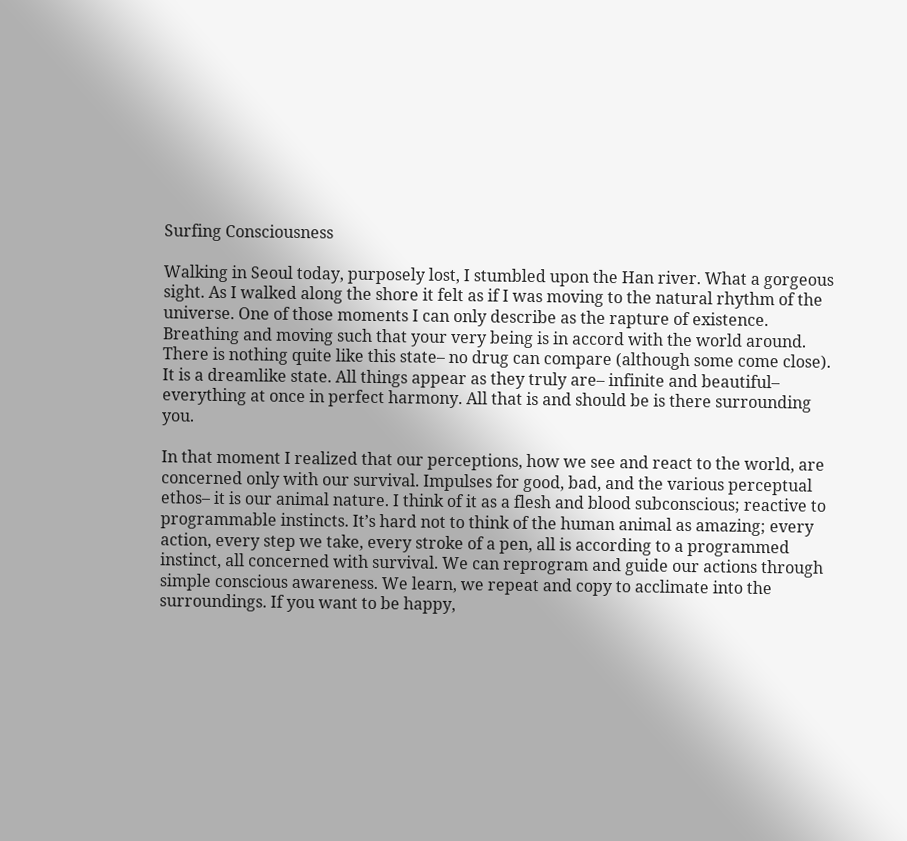Surfing Consciousness

Walking in Seoul today, purposely lost, I stumbled upon the Han river. What a gorgeous sight. As I walked along the shore it felt as if I was moving to the natural rhythm of the universe. One of those moments I can only describe as the rapture of existence. Breathing and moving such that your very being is in accord with the world around. There is nothing quite like this state– no drug can compare (although some come close). It is a dreamlike state. All things appear as they truly are– infinite and beautiful– everything at once in perfect harmony. All that is and should be is there surrounding you.

In that moment I realized that our perceptions, how we see and react to the world, are concerned only with our survival. Impulses for good, bad, and the various perceptual ethos– it is our animal nature. I think of it as a flesh and blood subconscious; reactive to programmable instincts. It’s hard not to think of the human animal as amazing; every action, every step we take, every stroke of a pen, all is according to a programmed instinct, all concerned with survival. We can reprogram and guide our actions through simple conscious awareness. We learn, we repeat and copy to acclimate into the surroundings. If you want to be happy,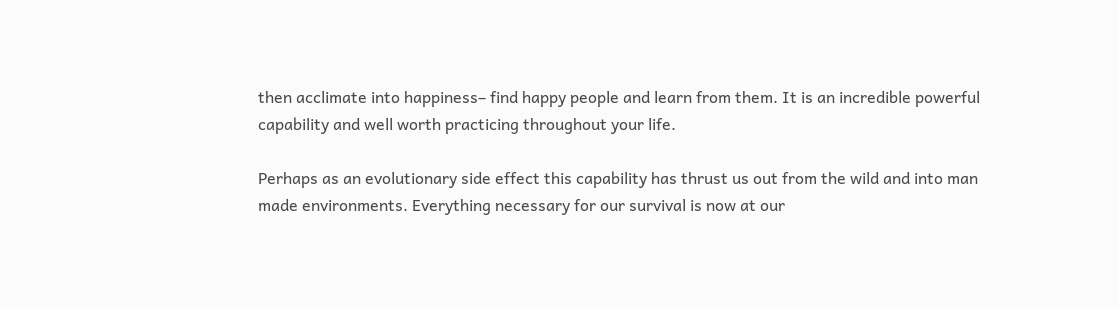then acclimate into happiness– find happy people and learn from them. It is an incredible powerful capability and well worth practicing throughout your life.

Perhaps as an evolutionary side effect this capability has thrust us out from the wild and into man made environments. Everything necessary for our survival is now at our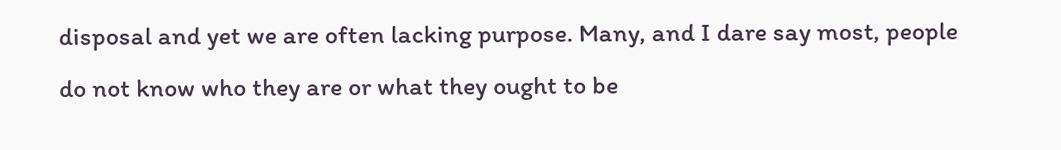disposal and yet we are often lacking purpose. Many, and I dare say most, people do not know who they are or what they ought to be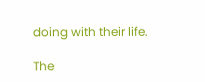doing with their life.

The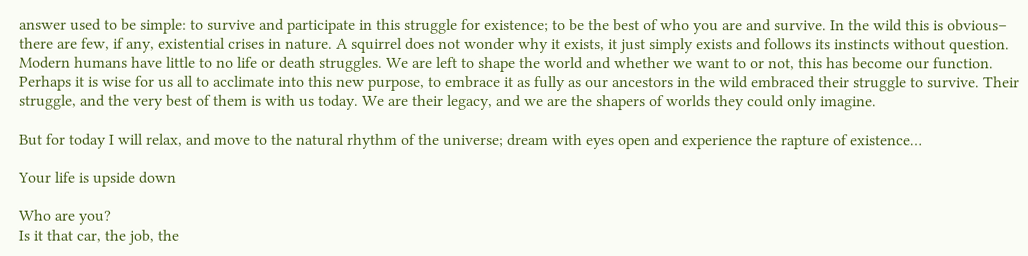answer used to be simple: to survive and participate in this struggle for existence; to be the best of who you are and survive. In the wild this is obvious– there are few, if any, existential crises in nature. A squirrel does not wonder why it exists, it just simply exists and follows its instincts without question. Modern humans have little to no life or death struggles. We are left to shape the world and whether we want to or not, this has become our function. Perhaps it is wise for us all to acclimate into this new purpose, to embrace it as fully as our ancestors in the wild embraced their struggle to survive. Their struggle, and the very best of them is with us today. We are their legacy, and we are the shapers of worlds they could only imagine.

But for today I will relax, and move to the natural rhythm of the universe; dream with eyes open and experience the rapture of existence…

Your life is upside down

Who are you?
Is it that car, the job, the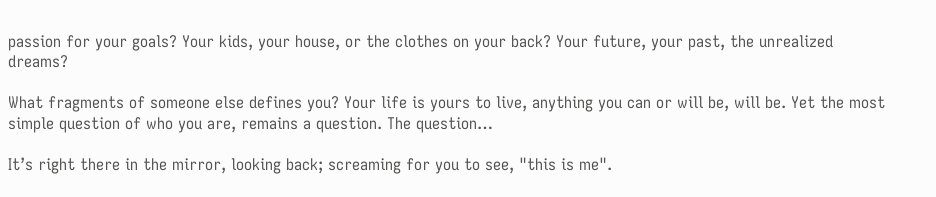passion for your goals? Your kids, your house, or the clothes on your back? Your future, your past, the unrealized dreams?

What fragments of someone else defines you? Your life is yours to live, anything you can or will be, will be. Yet the most simple question of who you are, remains a question. The question…

It’s right there in the mirror, looking back; screaming for you to see, "this is me".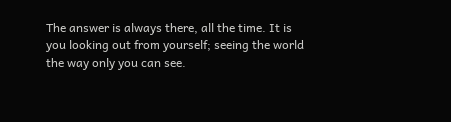The answer is always there, all the time. It is you looking out from yourself; seeing the world the way only you can see.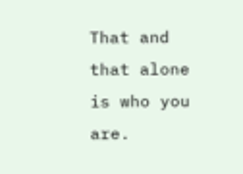That and that alone is who you are.